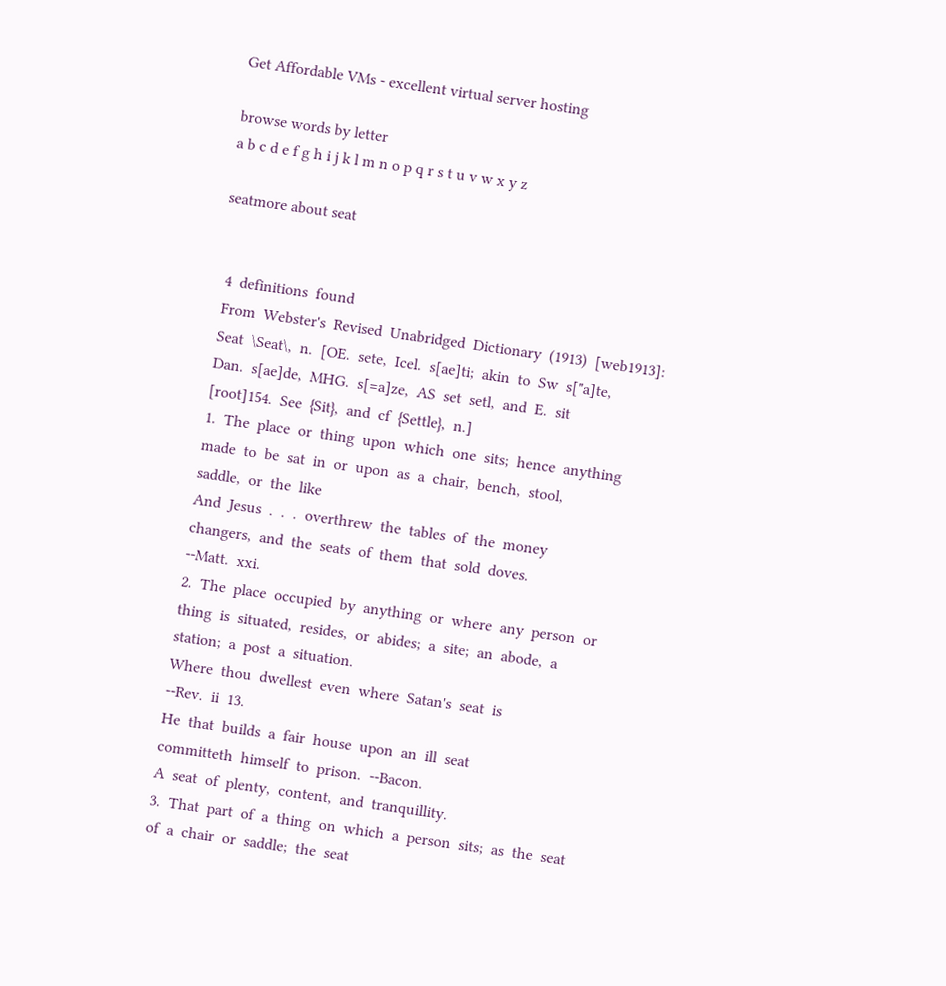Get Affordable VMs - excellent virtual server hosting

browse words by letter
a b c d e f g h i j k l m n o p q r s t u v w x y z

seatmore about seat


  4  definitions  found
  From  Webster's  Revised  Unabridged  Dictionary  (1913)  [web1913]:
  Seat  \Seat\,  n.  [OE.  sete,  Icel.  s[ae]ti;  akin  to  Sw  s["a]te,
  Dan.  s[ae]de,  MHG.  s[=a]ze,  AS  set  setl,  and  E.  sit
  [root]154.  See  {Sit},  and  cf  {Settle},  n.]
  1.  The  place  or  thing  upon  which  one  sits;  hence  anything
  made  to  be  sat  in  or  upon  as  a  chair,  bench,  stool,
  saddle,  or  the  like
  And  Jesus  .  .  .  overthrew  the  tables  of  the  money
  changers,  and  the  seats  of  them  that  sold  doves.
  --Matt.  xxi.
  2.  The  place  occupied  by  anything  or  where  any  person  or
  thing  is  situated,  resides,  or  abides;  a  site;  an  abode,  a
  station;  a  post  a  situation.
  Where  thou  dwellest  even  where  Satan's  seat  is
  --Rev.  ii  13.
  He  that  builds  a  fair  house  upon  an  ill  seat
  committeth  himself  to  prison.  --Bacon.
  A  seat  of  plenty,  content,  and  tranquillity.
  3.  That  part  of  a  thing  on  which  a  person  sits;  as  the  seat
  of  a  chair  or  saddle;  the  seat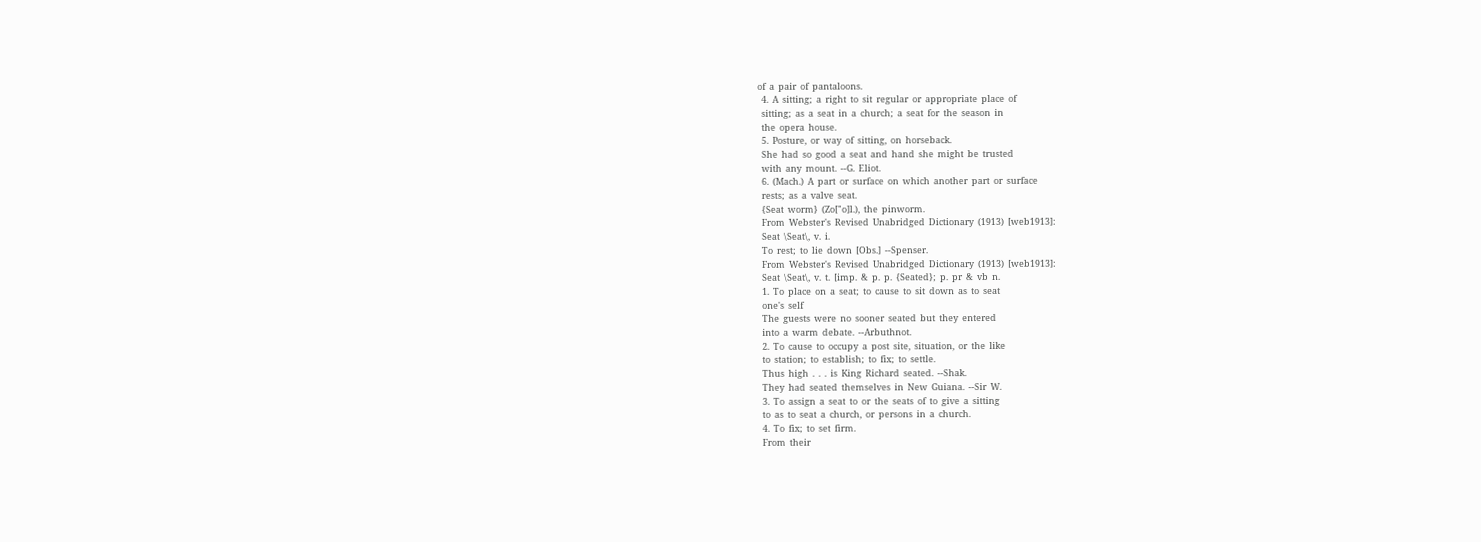of  a  pair  of  pantaloons.
  4.  A  sitting;  a  right  to  sit  regular  or  appropriate  place  of
  sitting;  as  a  seat  in  a  church;  a  seat  for  the  season  in
  the  opera  house.
  5.  Posture,  or  way  of  sitting,  on  horseback.
  She  had  so  good  a  seat  and  hand  she  might  be  trusted
  with  any  mount.  --G.  Eliot.
  6.  (Mach.)  A  part  or  surface  on  which  another  part  or  surface
  rests;  as  a  valve  seat.
  {Seat  worm}  (Zo["o]l.),  the  pinworm.
  From  Webster's  Revised  Unabridged  Dictionary  (1913)  [web1913]:
  Seat  \Seat\,  v.  i.
  To  rest;  to  lie  down  [Obs.]  --Spenser.
  From  Webster's  Revised  Unabridged  Dictionary  (1913)  [web1913]:
  Seat  \Seat\,  v.  t.  [imp.  &  p.  p.  {Seated};  p.  pr  &  vb  n.
  1.  To  place  on  a  seat;  to  cause  to  sit  down  as  to  seat
  one's  self
  The  guests  were  no  sooner  seated  but  they  entered
  into  a  warm  debate.  --Arbuthnot.
  2.  To  cause  to  occupy  a  post  site,  situation,  or  the  like
  to  station;  to  establish;  to  fix;  to  settle.
  Thus  high  .  .  .  is  King  Richard  seated.  --Shak.
  They  had  seated  themselves  in  New  Guiana.  --Sir  W.
  3.  To  assign  a  seat  to  or  the  seats  of  to  give  a  sitting
  to  as  to  seat  a  church,  or  persons  in  a  church.
  4.  To  fix;  to  set  firm.
  From  their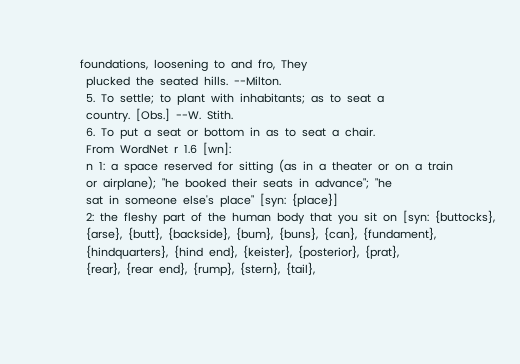foundations,  loosening  to  and  fro,  They
  plucked  the  seated  hills.  --Milton.
  5.  To  settle;  to  plant  with  inhabitants;  as  to  seat  a
  country.  [Obs.]  --W.  Stith.
  6.  To  put  a  seat  or  bottom  in  as  to  seat  a  chair.
  From  WordNet  r  1.6  [wn]:
  n  1:  a  space  reserved  for  sitting  (as  in  a  theater  or  on  a  train
  or  airplane);  "he  booked  their  seats  in  advance";  "he
  sat  in  someone  else's  place"  [syn:  {place}]
  2:  the  fleshy  part  of  the  human  body  that  you  sit  on  [syn:  {buttocks},
  {arse},  {butt},  {backside},  {bum},  {buns},  {can},  {fundament},
  {hindquarters},  {hind  end},  {keister},  {posterior},  {prat},
  {rear},  {rear  end},  {rump},  {stern},  {tail},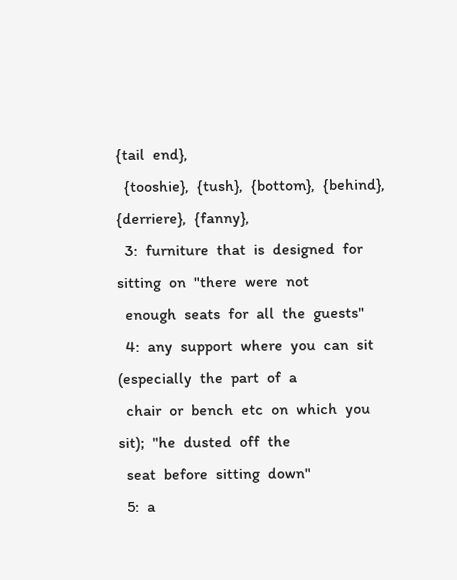{tail  end},
  {tooshie},  {tush},  {bottom},  {behind},  {derriere},  {fanny},
  3:  furniture  that  is  designed  for  sitting  on  "there  were  not
  enough  seats  for  all  the  guests"
  4:  any  support  where  you  can  sit  (especially  the  part  of  a
  chair  or  bench  etc  on  which  you  sit);  "he  dusted  off  the
  seat  before  sitting  down"
  5:  a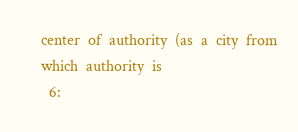center  of  authority  (as  a  city  from  which  authority  is
  6: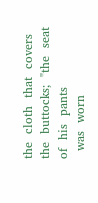the  cloth  that  covers  the  buttocks;  "the  seat  of  his  pants
  was  worn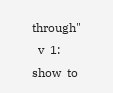through"
  v  1:  show  to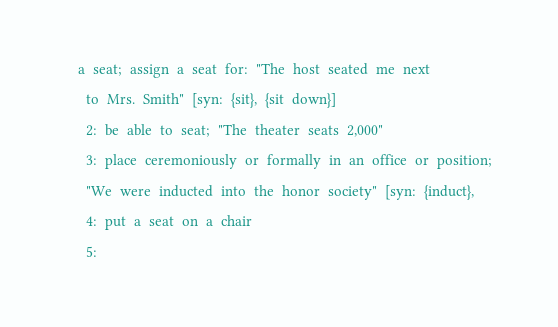a  seat;  assign  a  seat  for:  "The  host  seated  me  next
  to  Mrs.  Smith"  [syn:  {sit},  {sit  down}]
  2:  be  able  to  seat;  "The  theater  seats  2,000"
  3:  place  ceremoniously  or  formally  in  an  office  or  position;
  "We  were  inducted  into  the  honor  society"  [syn:  {induct},
  4:  put  a  seat  on  a  chair
  5: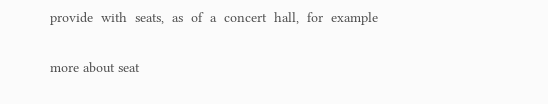provide  with  seats,  as  of  a  concert  hall,  for  example

more about seat